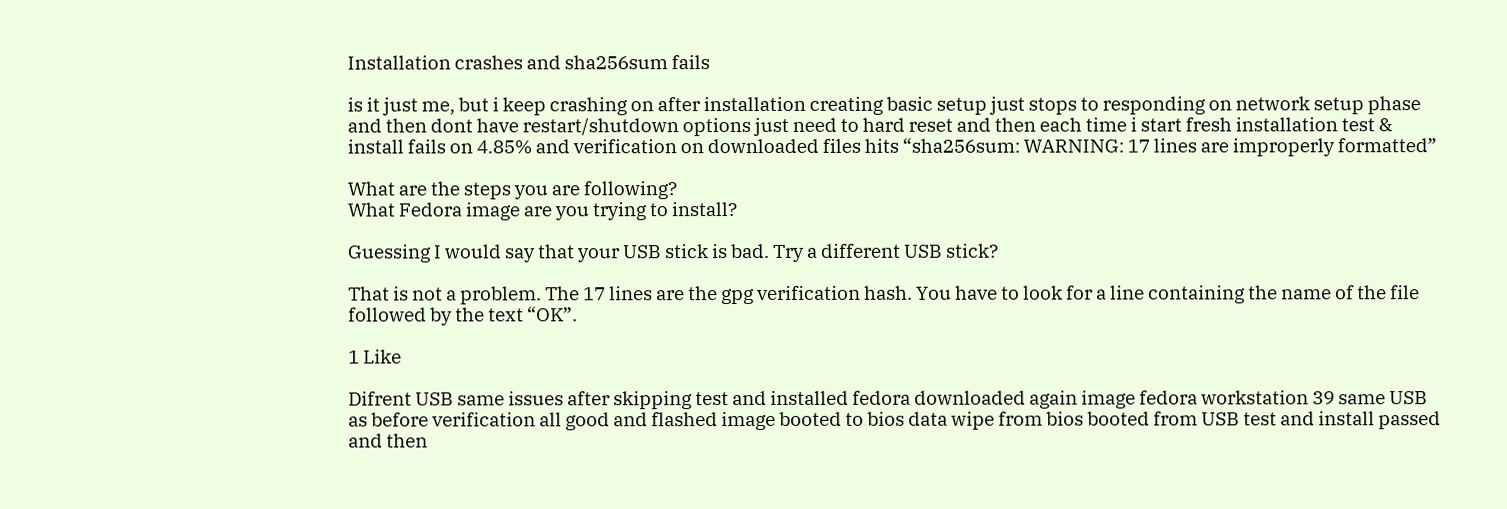Installation crashes and sha256sum fails

is it just me, but i keep crashing on after installation creating basic setup just stops to responding on network setup phase and then dont have restart/shutdown options just need to hard reset and then each time i start fresh installation test & install fails on 4.85% and verification on downloaded files hits “sha256sum: WARNING: 17 lines are improperly formatted”

What are the steps you are following?
What Fedora image are you trying to install?

Guessing I would say that your USB stick is bad. Try a different USB stick?

That is not a problem. The 17 lines are the gpg verification hash. You have to look for a line containing the name of the file followed by the text “OK”.

1 Like

Difrent USB same issues after skipping test and installed fedora downloaded again image fedora workstation 39 same USB as before verification all good and flashed image booted to bios data wipe from bios booted from USB test and install passed and then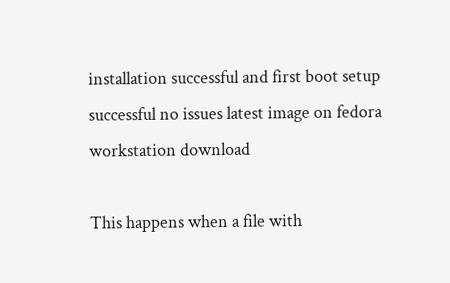installation successful and first boot setup successful no issues latest image on fedora workstation download

This happens when a file with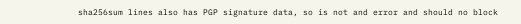sha256sum lines also has PGP signature data, so is not and error and should no block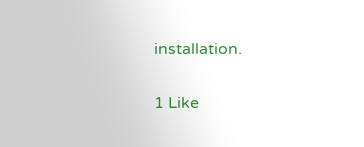installation.

1 Like